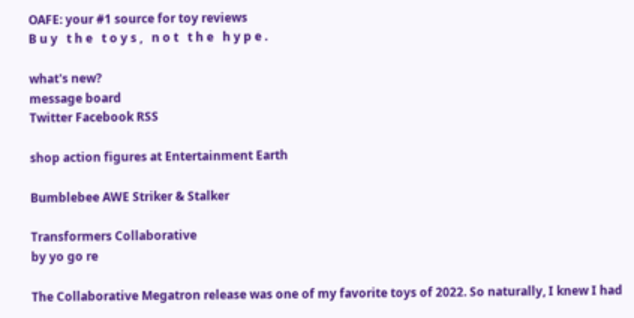OAFE: your #1 source for toy reviews
B u y   t h e   t o y s ,   n o t   t h e   h y p e .

what's new?
message board
Twitter Facebook RSS

shop action figures at Entertainment Earth

Bumblebee AWE Striker & Stalker

Transformers Collaborative
by yo go re

The Collaborative Megatron release was one of my favorite toys of 2022. So naturally, I knew I had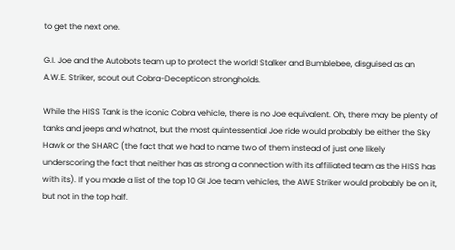to get the next one.

G.I. Joe and the Autobots team up to protect the world! Stalker and Bumblebee, disguised as an A.W.E. Striker, scout out Cobra-Decepticon strongholds.

While the HISS Tank is the iconic Cobra vehicle, there is no Joe equivalent. Oh, there may be plenty of tanks and jeeps and whatnot, but the most quintessential Joe ride would probably be either the Sky Hawk or the SHARC (the fact that we had to name two of them instead of just one likely underscoring the fact that neither has as strong a connection with its affiliated team as the HISS has with its). If you made a list of the top 10 GI Joe team vehicles, the AWE Striker would probably be on it, but not in the top half.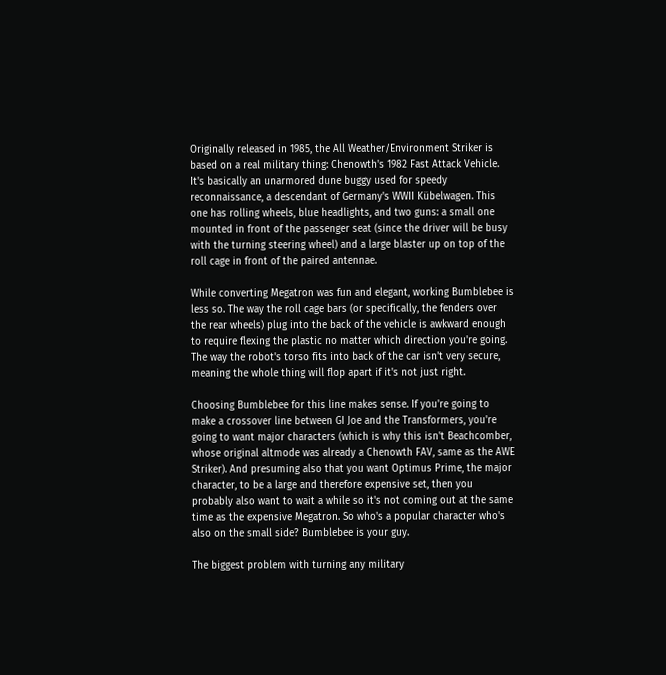Originally released in 1985, the All Weather/Environment Striker is based on a real military thing: Chenowth's 1982 Fast Attack Vehicle. It's basically an unarmored dune buggy used for speedy reconnaissance, a descendant of Germany's WWII Kübelwagen. This one has rolling wheels, blue headlights, and two guns: a small one mounted in front of the passenger seat (since the driver will be busy with the turning steering wheel) and a large blaster up on top of the roll cage in front of the paired antennae.

While converting Megatron was fun and elegant, working Bumblebee is less so. The way the roll cage bars (or specifically, the fenders over the rear wheels) plug into the back of the vehicle is awkward enough to require flexing the plastic no matter which direction you're going. The way the robot's torso fits into back of the car isn't very secure, meaning the whole thing will flop apart if it's not just right.

Choosing Bumblebee for this line makes sense. If you're going to make a crossover line between GI Joe and the Transformers, you're going to want major characters (which is why this isn't Beachcomber, whose original altmode was already a Chenowth FAV, same as the AWE Striker). And presuming also that you want Optimus Prime, the major character, to be a large and therefore expensive set, then you probably also want to wait a while so it's not coming out at the same time as the expensive Megatron. So who's a popular character who's also on the small side? Bumblebee is your guy.

The biggest problem with turning any military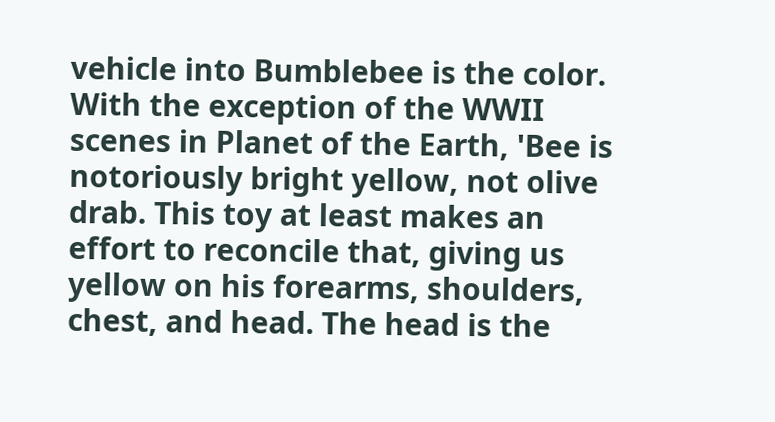vehicle into Bumblebee is the color. With the exception of the WWII scenes in Planet of the Earth, 'Bee is notoriously bright yellow, not olive drab. This toy at least makes an effort to reconcile that, giving us yellow on his forearms, shoulders, chest, and head. The head is the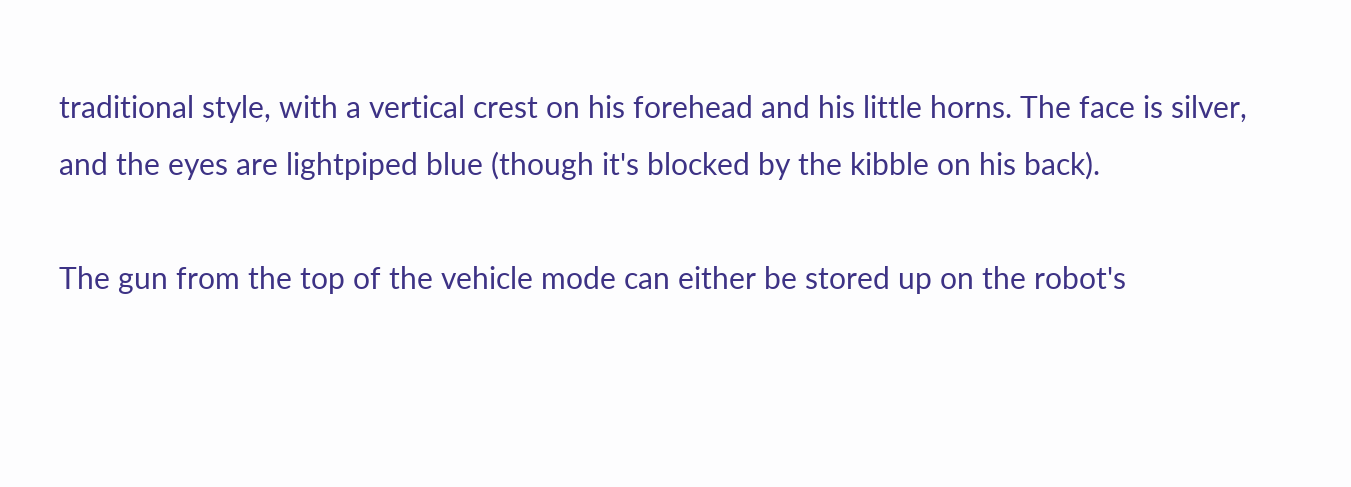traditional style, with a vertical crest on his forehead and his little horns. The face is silver, and the eyes are lightpiped blue (though it's blocked by the kibble on his back).

The gun from the top of the vehicle mode can either be stored up on the robot's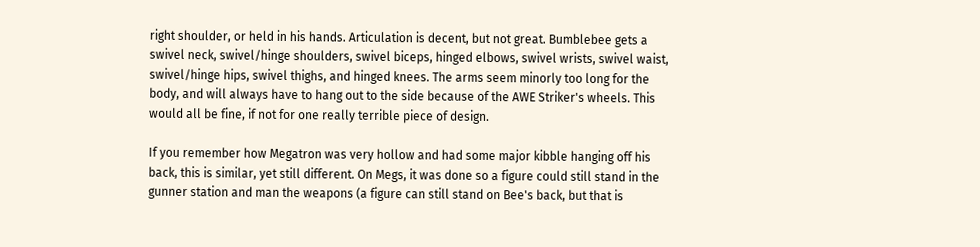right shoulder, or held in his hands. Articulation is decent, but not great. Bumblebee gets a swivel neck, swivel/hinge shoulders, swivel biceps, hinged elbows, swivel wrists, swivel waist, swivel/hinge hips, swivel thighs, and hinged knees. The arms seem minorly too long for the body, and will always have to hang out to the side because of the AWE Striker's wheels. This would all be fine, if not for one really terrible piece of design.

If you remember how Megatron was very hollow and had some major kibble hanging off his back, this is similar, yet still different. On Megs, it was done so a figure could still stand in the gunner station and man the weapons (a figure can still stand on Bee's back, but that is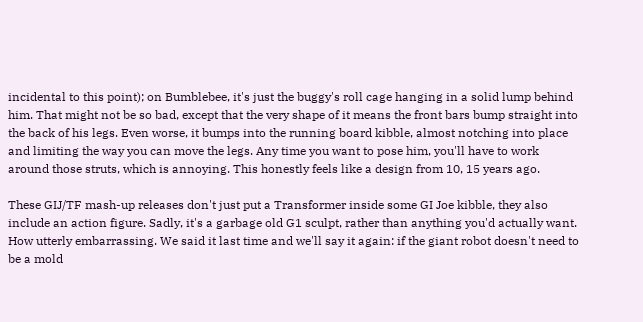incidental to this point); on Bumblebee, it's just the buggy's roll cage hanging in a solid lump behind him. That might not be so bad, except that the very shape of it means the front bars bump straight into the back of his legs. Even worse, it bumps into the running board kibble, almost notching into place and limiting the way you can move the legs. Any time you want to pose him, you'll have to work around those struts, which is annoying. This honestly feels like a design from 10, 15 years ago.

These GIJ/TF mash-up releases don't just put a Transformer inside some GI Joe kibble, they also include an action figure. Sadly, it's a garbage old G1 sculpt, rather than anything you'd actually want. How utterly embarrassing. We said it last time and we'll say it again: if the giant robot doesn't need to be a mold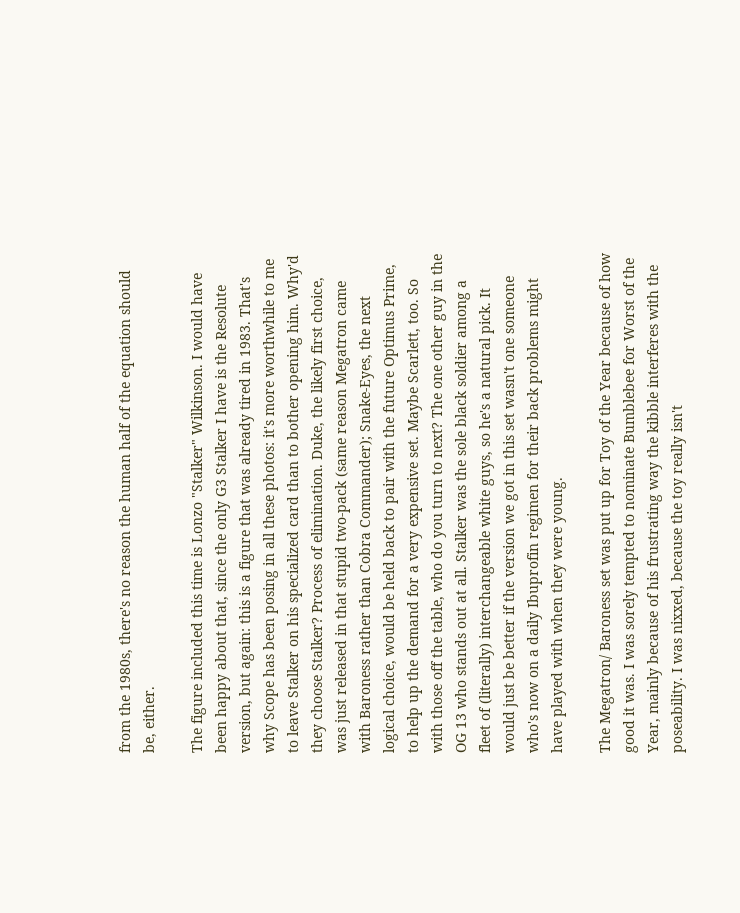from the 1980s, there's no reason the human half of the equation should be, either.

The figure included this time is Lonzo "Stalker" Wilkinson. I would have been happy about that, since the only G3 Stalker I have is the Resolute version, but again: this is a figure that was already tired in 1983. That's why Scope has been posing in all these photos: it's more worthwhile to me to leave Stalker on his specialized card than to bother opening him. Why'd they choose Stalker? Process of elimination. Duke, the likely first choice, was just released in that stupid two-pack (same reason Megatron came with Baroness rather than Cobra Commander); Snake-Eyes, the next logical choice, would be held back to pair with the future Optimus Prime, to help up the demand for a very expensive set. Maybe Scarlett, too. So with those off the table, who do you turn to next? The one other guy in the OG 13 who stands out at all. Stalker was the sole black soldier among a fleet of (literally) interchangeable white guys, so he's a natural pick. It would just be better if the version we got in this set wasn't one someone who's now on a daily Ibuprofin regimen for their back problems might have played with when they were young.

The Megatron/ Baroness set was put up for Toy of the Year because of how good it was. I was sorely tempted to nominate Bumblebee for Worst of the Year, mainly because of his frustrating way the kibble interferes with the poseability. I was nixxed, because the toy really isn't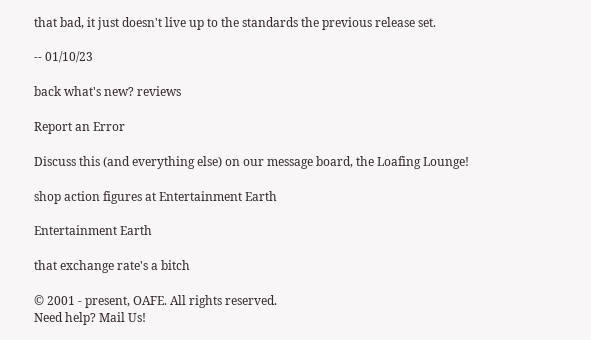that bad, it just doesn't live up to the standards the previous release set.

-- 01/10/23

back what's new? reviews

Report an Error

Discuss this (and everything else) on our message board, the Loafing Lounge!

shop action figures at Entertainment Earth

Entertainment Earth

that exchange rate's a bitch

© 2001 - present, OAFE. All rights reserved.
Need help? Mail Us!